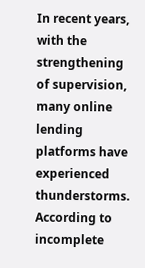In recent years, with the strengthening of supervision, many online lending platforms have experienced thunderstorms. According to incomplete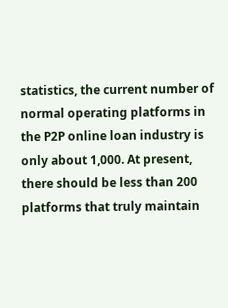statistics, the current number of normal operating platforms in the P2P online loan industry is only about 1,000. At present, there should be less than 200 platforms that truly maintain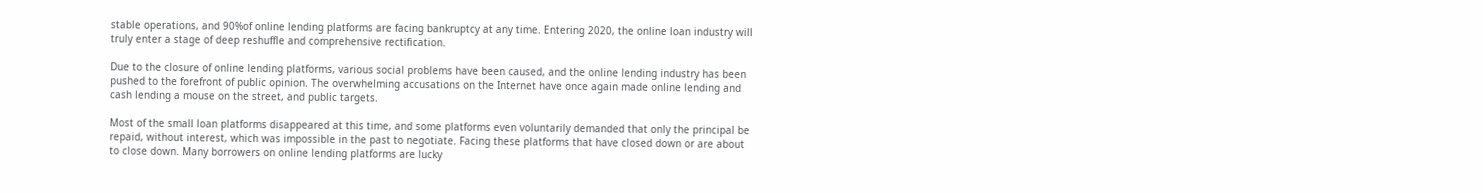stable operations, and 90%of online lending platforms are facing bankruptcy at any time. Entering 2020, the online loan industry will truly enter a stage of deep reshuffle and comprehensive rectification.

Due to the closure of online lending platforms, various social problems have been caused, and the online lending industry has been pushed to the forefront of public opinion. The overwhelming accusations on the Internet have once again made online lending and cash lending a mouse on the street, and public targets.

Most of the small loan platforms disappeared at this time, and some platforms even voluntarily demanded that only the principal be repaid, without interest, which was impossible in the past to negotiate. Facing these platforms that have closed down or are about to close down. Many borrowers on online lending platforms are lucky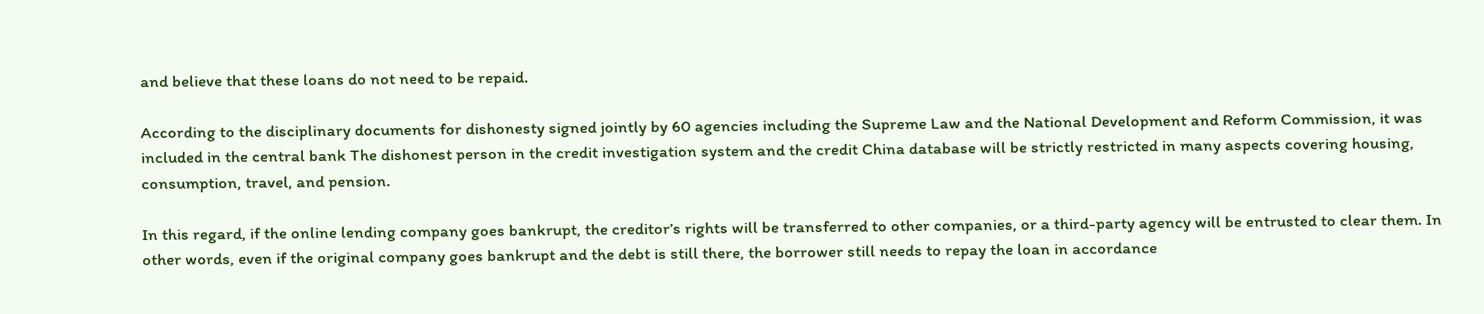and believe that these loans do not need to be repaid.

According to the disciplinary documents for dishonesty signed jointly by 60 agencies including the Supreme Law and the National Development and Reform Commission, it was included in the central bank The dishonest person in the credit investigation system and the credit China database will be strictly restricted in many aspects covering housing, consumption, travel, and pension.

In this regard, if the online lending company goes bankrupt, the creditor’s rights will be transferred to other companies, or a third-party agency will be entrusted to clear them. In other words, even if the original company goes bankrupt and the debt is still there, the borrower still needs to repay the loan in accordance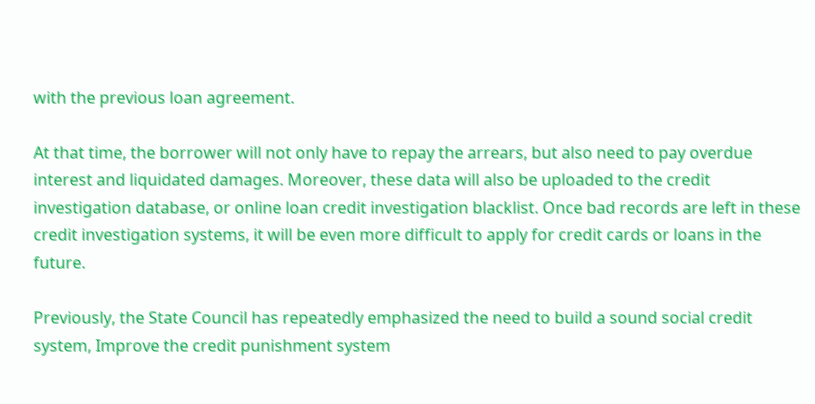with the previous loan agreement.

At that time, the borrower will not only have to repay the arrears, but also need to pay overdue interest and liquidated damages. Moreover, these data will also be uploaded to the credit investigation database, or online loan credit investigation blacklist. Once bad records are left in these credit investigation systems, it will be even more difficult to apply for credit cards or loans in the future.

Previously, the State Council has repeatedly emphasized the need to build a sound social credit system, Improve the credit punishment system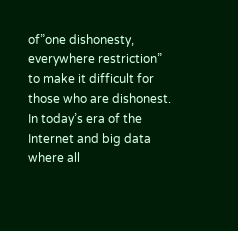of”one dishonesty, everywhere restriction” to make it difficult for those who are dishonest. In today’s era of the Internet and big data where all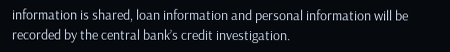information is shared, loan information and personal information will be recorded by the central bank’s credit investigation.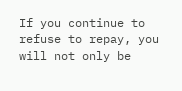If you continue to refuse to repay, you will not only be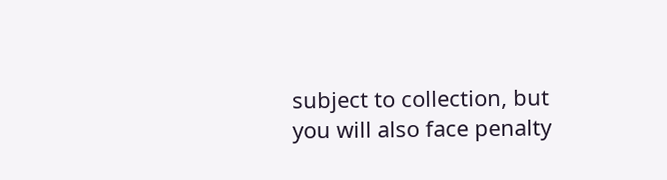subject to collection, but you will also face penalty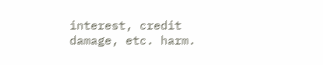interest, credit damage, etc. harm.